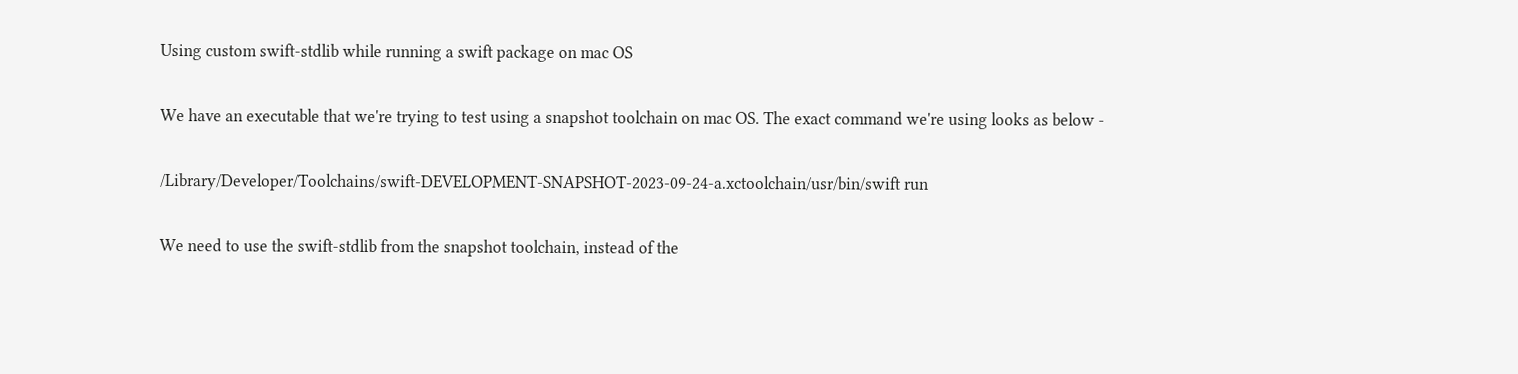Using custom swift-stdlib while running a swift package on mac OS

We have an executable that we're trying to test using a snapshot toolchain on mac OS. The exact command we're using looks as below -

/Library/Developer/Toolchains/swift-DEVELOPMENT-SNAPSHOT-2023-09-24-a.xctoolchain/usr/bin/swift run

We need to use the swift-stdlib from the snapshot toolchain, instead of the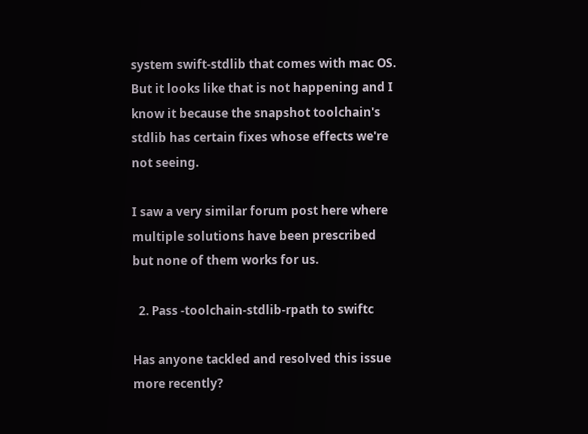system swift-stdlib that comes with mac OS. But it looks like that is not happening and I know it because the snapshot toolchain's stdlib has certain fixes whose effects we're not seeing.

I saw a very similar forum post here where multiple solutions have been prescribed but none of them works for us.

  2. Pass -toolchain-stdlib-rpath to swiftc

Has anyone tackled and resolved this issue more recently?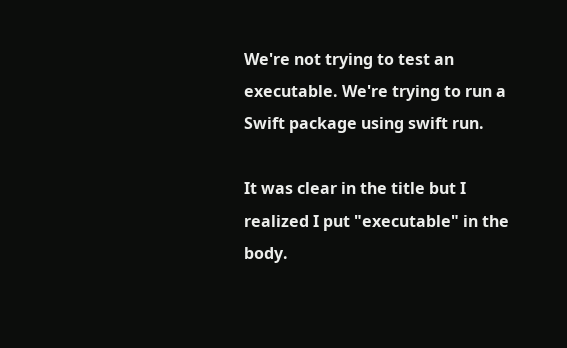We're not trying to test an executable. We're trying to run a Swift package using swift run.

It was clear in the title but I realized I put "executable" in the body.